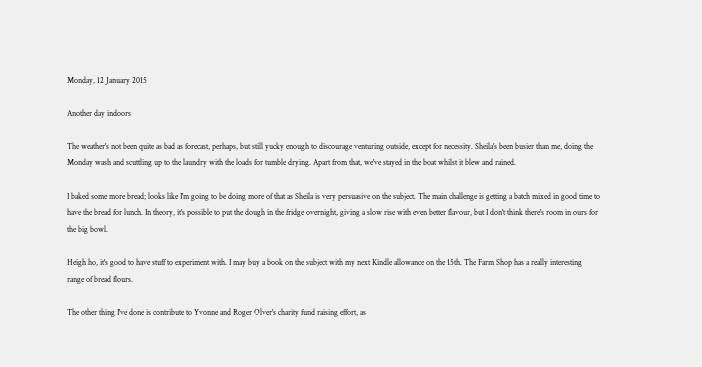Monday, 12 January 2015

Another day indoors

The weather's not been quite as bad as forecast, perhaps, but still yucky enough to discourage venturing outside, except for necessity. Sheila's been busier than me, doing the Monday wash and scuttling up to the laundry with the loads for tumble drying. Apart from that, we've stayed in the boat whilst it blew and rained.

I baked some more bread; looks like I'm going to be doing more of that as Sheila is very persuasive on the subject. The main challenge is getting a batch mixed in good time to have the bread for lunch. In theory, it's possible to put the dough in the fridge overnight, giving a slow rise with even better flavour, but I don't think there's room in ours for the big bowl.

Heigh ho, it's good to have stuff to experiment with. I may buy a book on the subject with my next Kindle allowance on the 15th. The Farm Shop has a really interesting range of bread flours.

The other thing I've done is contribute to Yvonne and Roger Olver's charity fund raising effort, as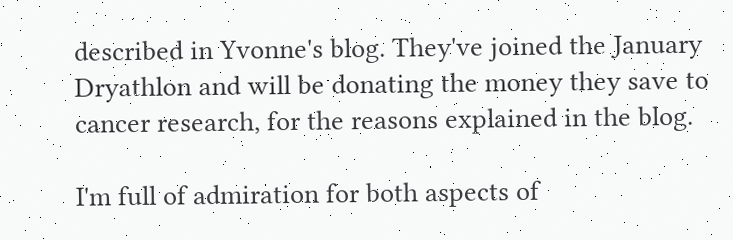described in Yvonne's blog. They've joined the January Dryathlon and will be donating the money they save to cancer research, for the reasons explained in the blog.

I'm full of admiration for both aspects of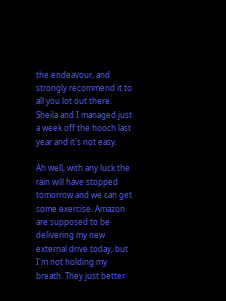the endeavour, and strongly recommend it to all you lot out there. Sheila and I managed just a week off the hooch last year and it's not easy.

Ah well, with any luck the rain will have stopped tomorrow and we can get some exercise. Amazon are supposed to be delivering my new external drive today, but I'm not holding my breath. They just better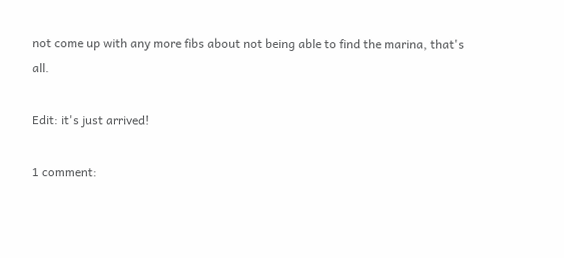not come up with any more fibs about not being able to find the marina, that's all.

Edit: it's just arrived!

1 comment: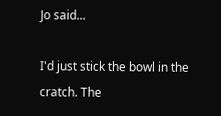Jo said...

I'd just stick the bowl in the cratch. The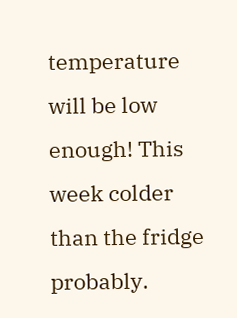temperature will be low enough! This week colder than the fridge probably.